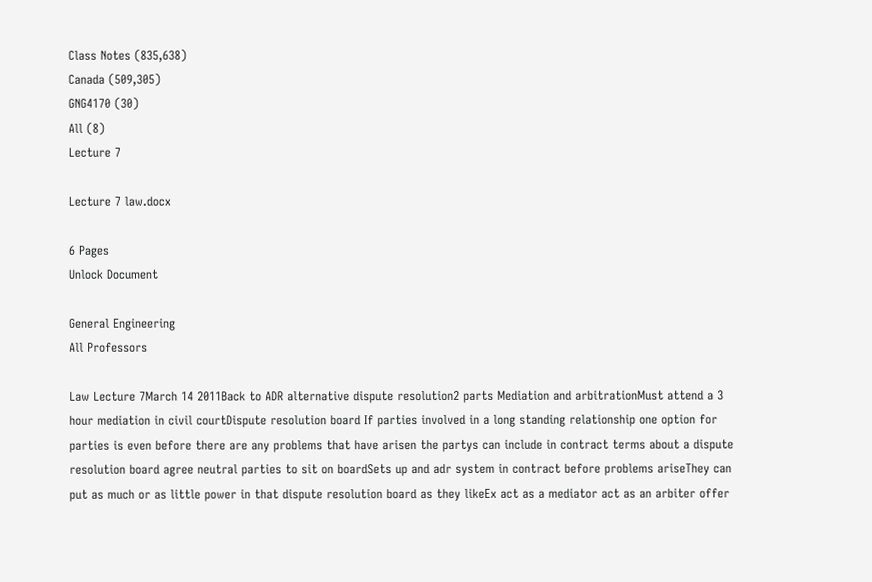Class Notes (835,638)
Canada (509,305)
GNG4170 (30)
All (8)
Lecture 7

Lecture 7 law.docx

6 Pages
Unlock Document

General Engineering
All Professors

Law Lecture 7March 14 2011Back to ADR alternative dispute resolution2 parts Mediation and arbitrationMust attend a 3 hour mediation in civil courtDispute resolution board If parties involved in a long standing relationship one option for parties is even before there are any problems that have arisen the partys can include in contract terms about a dispute resolution board agree neutral parties to sit on boardSets up and adr system in contract before problems ariseThey can put as much or as little power in that dispute resolution board as they likeEx act as a mediator act as an arbiter offer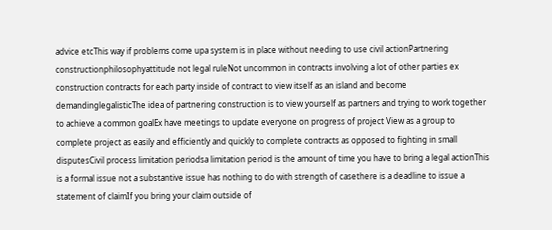advice etcThis way if problems come upa system is in place without needing to use civil actionPartnering constructionphilosophyattitude not legal ruleNot uncommon in contracts involving a lot of other parties ex construction contracts for each party inside of contract to view itself as an island and become demandinglegalisticThe idea of partnering construction is to view yourself as partners and trying to work together to achieve a common goalEx have meetings to update everyone on progress of project View as a group to complete project as easily and efficiently and quickly to complete contracts as opposed to fighting in small disputesCivil process limitation periodsa limitation period is the amount of time you have to bring a legal actionThis is a formal issue not a substantive issue has nothing to do with strength of casethere is a deadline to issue a statement of claimIf you bring your claim outside of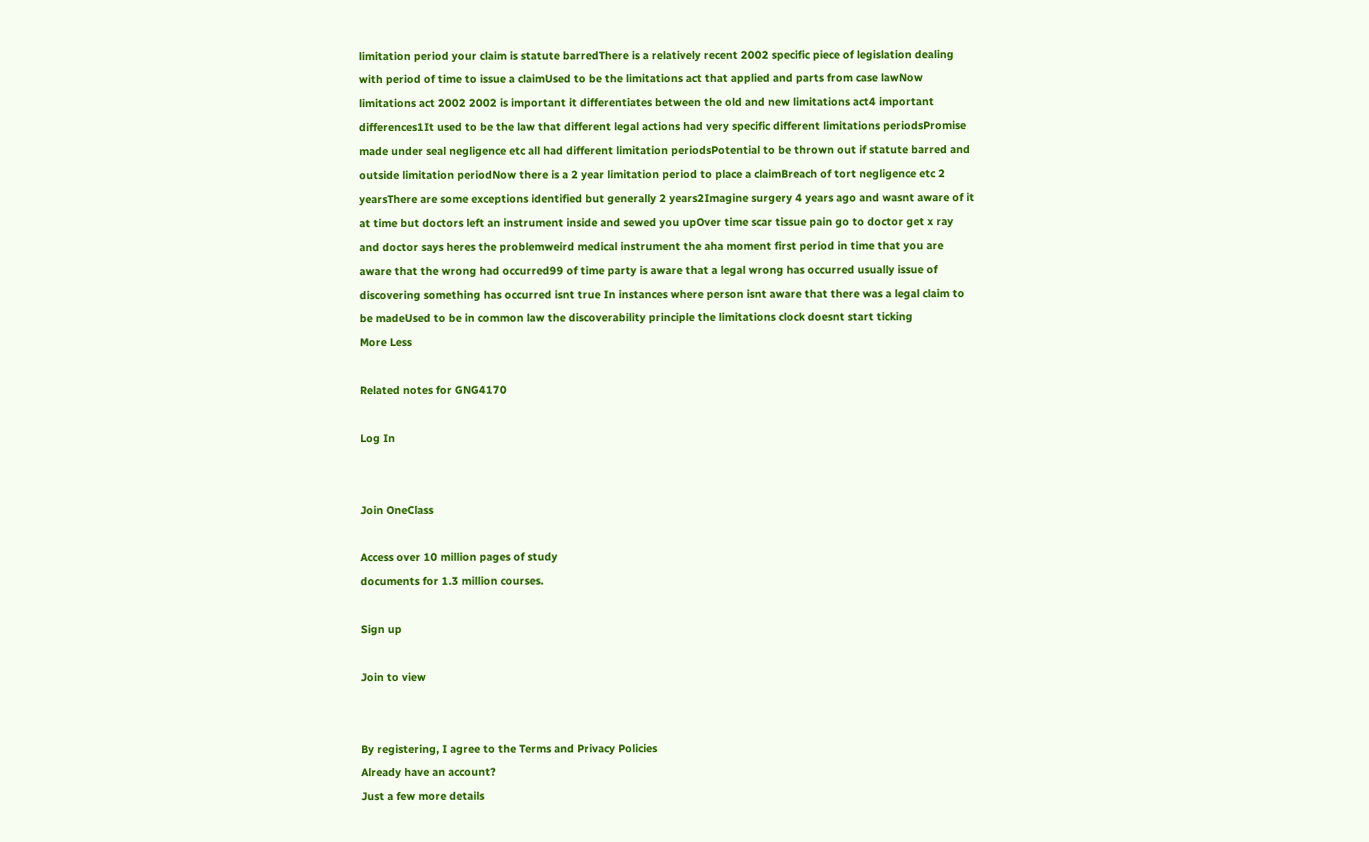limitation period your claim is statute barredThere is a relatively recent 2002 specific piece of legislation dealing with period of time to issue a claimUsed to be the limitations act that applied and parts from case lawNow limitations act 2002 2002 is important it differentiates between the old and new limitations act4 important differences1It used to be the law that different legal actions had very specific different limitations periodsPromise made under seal negligence etc all had different limitation periodsPotential to be thrown out if statute barred and outside limitation periodNow there is a 2 year limitation period to place a claimBreach of tort negligence etc 2 yearsThere are some exceptions identified but generally 2 years2Imagine surgery 4 years ago and wasnt aware of it at time but doctors left an instrument inside and sewed you upOver time scar tissue pain go to doctor get x ray and doctor says heres the problemweird medical instrument the aha moment first period in time that you are aware that the wrong had occurred99 of time party is aware that a legal wrong has occurred usually issue of discovering something has occurred isnt true In instances where person isnt aware that there was a legal claim to be madeUsed to be in common law the discoverability principle the limitations clock doesnt start ticking
More Less

Related notes for GNG4170

Log In


Join OneClass

Access over 10 million pages of study
documents for 1.3 million courses.

Sign up

Join to view


By registering, I agree to the Terms and Privacy Policies
Already have an account?
Just a few more details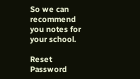So we can recommend you notes for your school.

Reset Password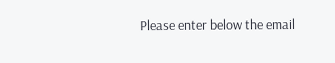Please enter below the email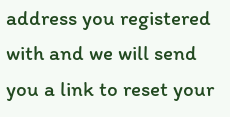address you registered with and we will send you a link to reset your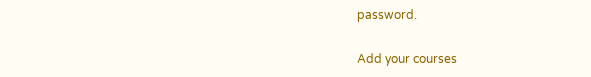password.

Add your courses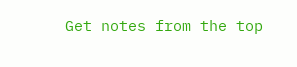Get notes from the top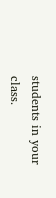students in your class.